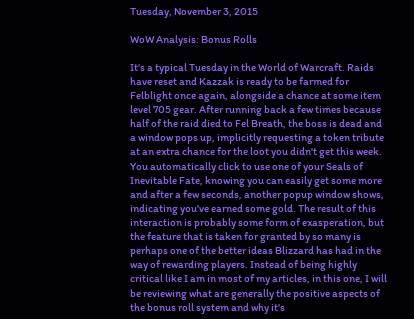Tuesday, November 3, 2015

WoW Analysis: Bonus Rolls

It's a typical Tuesday in the World of Warcraft. Raids have reset and Kazzak is ready to be farmed for Felblight once again, alongside a chance at some item level 705 gear. After running back a few times because half of the raid died to Fel Breath, the boss is dead and a window pops up, implicitly requesting a token tribute at an extra chance for the loot you didn't get this week. You automatically click to use one of your Seals of Inevitable Fate, knowing you can easily get some more and after a few seconds, another popup window shows, indicating you've earned some gold. The result of this interaction is probably some form of exasperation, but the feature that is taken for granted by so many is perhaps one of the better ideas Blizzard has had in the way of rewarding players. Instead of being highly critical like I am in most of my articles, in this one, I will be reviewing what are generally the positive aspects of the bonus roll system and why it's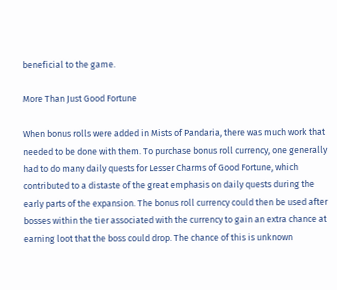beneficial to the game.

More Than Just Good Fortune

When bonus rolls were added in Mists of Pandaria, there was much work that needed to be done with them. To purchase bonus roll currency, one generally had to do many daily quests for Lesser Charms of Good Fortune, which contributed to a distaste of the great emphasis on daily quests during the early parts of the expansion. The bonus roll currency could then be used after bosses within the tier associated with the currency to gain an extra chance at earning loot that the boss could drop. The chance of this is unknown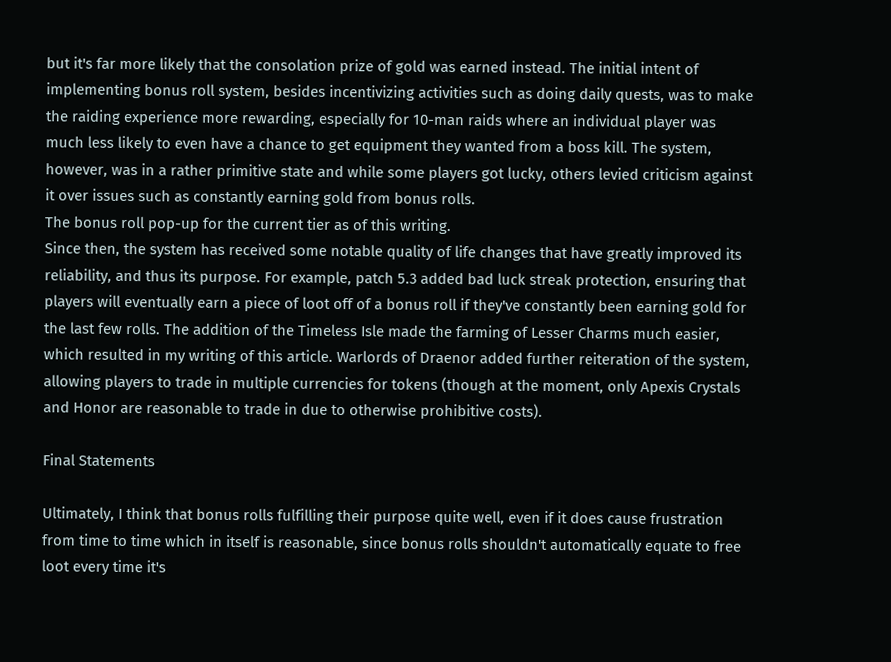but it's far more likely that the consolation prize of gold was earned instead. The initial intent of implementing bonus roll system, besides incentivizing activities such as doing daily quests, was to make the raiding experience more rewarding, especially for 10-man raids where an individual player was much less likely to even have a chance to get equipment they wanted from a boss kill. The system, however, was in a rather primitive state and while some players got lucky, others levied criticism against it over issues such as constantly earning gold from bonus rolls.
The bonus roll pop-up for the current tier as of this writing.
Since then, the system has received some notable quality of life changes that have greatly improved its reliability, and thus its purpose. For example, patch 5.3 added bad luck streak protection, ensuring that players will eventually earn a piece of loot off of a bonus roll if they've constantly been earning gold for the last few rolls. The addition of the Timeless Isle made the farming of Lesser Charms much easier, which resulted in my writing of this article. Warlords of Draenor added further reiteration of the system, allowing players to trade in multiple currencies for tokens (though at the moment, only Apexis Crystals and Honor are reasonable to trade in due to otherwise prohibitive costs).

Final Statements

Ultimately, I think that bonus rolls fulfilling their purpose quite well, even if it does cause frustration from time to time which in itself is reasonable, since bonus rolls shouldn't automatically equate to free loot every time it's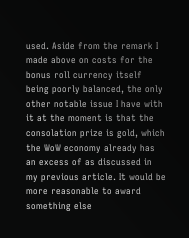used. Aside from the remark I made above on costs for the bonus roll currency itself being poorly balanced, the only other notable issue I have with it at the moment is that the consolation prize is gold, which the WoW economy already has an excess of as discussed in my previous article. It would be more reasonable to award something else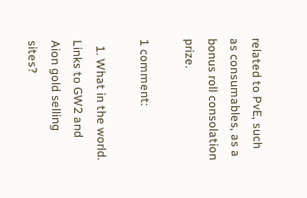related to PvE, such as consumables, as a bonus roll consolation prize.

1 comment:

  1. What in the world. Links to GW2 and Aion gold selling sites?